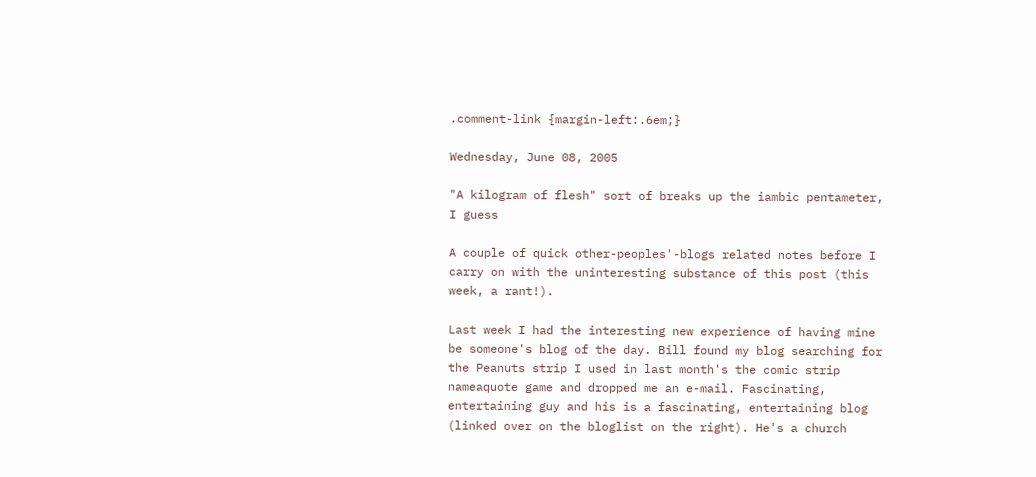.comment-link {margin-left:.6em;}

Wednesday, June 08, 2005

"A kilogram of flesh" sort of breaks up the iambic pentameter, I guess

A couple of quick other-peoples'-blogs related notes before I carry on with the uninteresting substance of this post (this week, a rant!).

Last week I had the interesting new experience of having mine be someone's blog of the day. Bill found my blog searching for the Peanuts strip I used in last month's the comic strip nameaquote game and dropped me an e-mail. Fascinating, entertaining guy and his is a fascinating, entertaining blog (linked over on the bloglist on the right). He's a church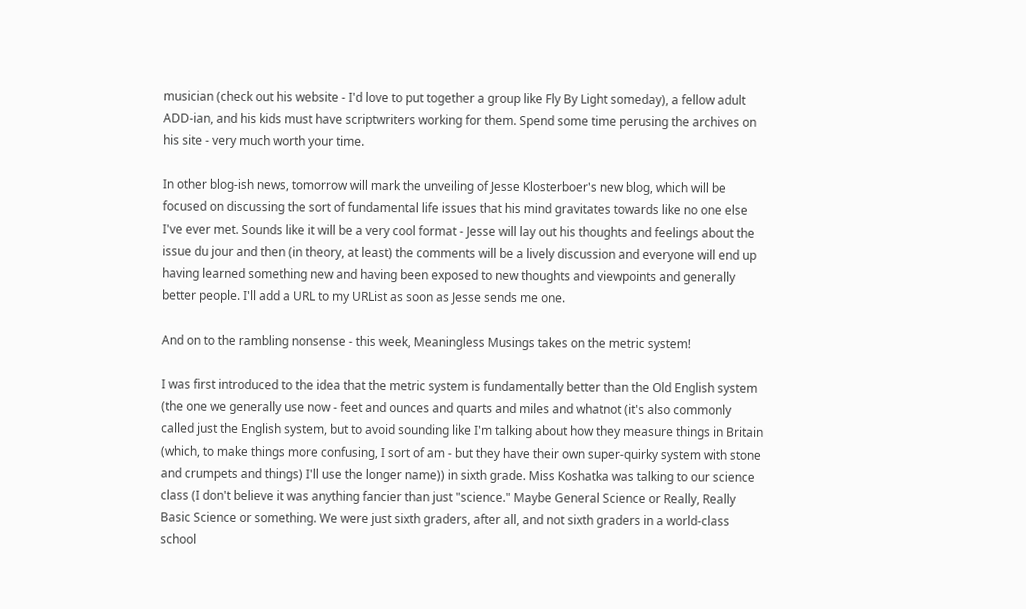musician (check out his website - I'd love to put together a group like Fly By Light someday), a fellow adult ADD-ian, and his kids must have scriptwriters working for them. Spend some time perusing the archives on his site - very much worth your time.

In other blog-ish news, tomorrow will mark the unveiling of Jesse Klosterboer's new blog, which will be focused on discussing the sort of fundamental life issues that his mind gravitates towards like no one else I've ever met. Sounds like it will be a very cool format - Jesse will lay out his thoughts and feelings about the issue du jour and then (in theory, at least) the comments will be a lively discussion and everyone will end up having learned something new and having been exposed to new thoughts and viewpoints and generally better people. I'll add a URL to my URList as soon as Jesse sends me one.

And on to the rambling nonsense - this week, Meaningless Musings takes on the metric system!

I was first introduced to the idea that the metric system is fundamentally better than the Old English system (the one we generally use now - feet and ounces and quarts and miles and whatnot (it's also commonly called just the English system, but to avoid sounding like I'm talking about how they measure things in Britain (which, to make things more confusing, I sort of am - but they have their own super-quirky system with stone and crumpets and things) I'll use the longer name)) in sixth grade. Miss Koshatka was talking to our science class (I don't believe it was anything fancier than just "science." Maybe General Science or Really, Really Basic Science or something. We were just sixth graders, after all, and not sixth graders in a world-class school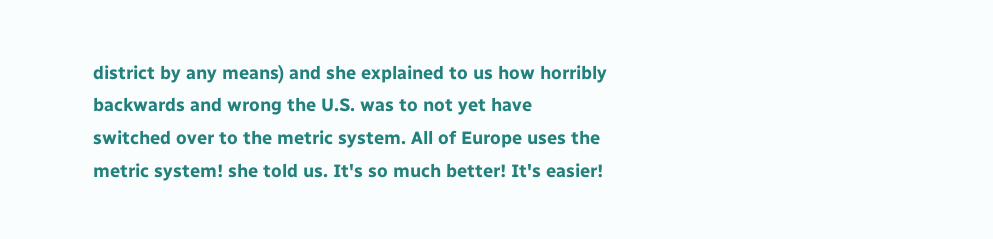district by any means) and she explained to us how horribly backwards and wrong the U.S. was to not yet have switched over to the metric system. All of Europe uses the metric system! she told us. It's so much better! It's easier!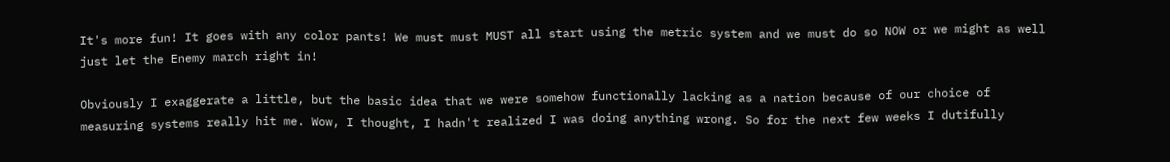It's more fun! It goes with any color pants! We must must MUST all start using the metric system and we must do so NOW or we might as well just let the Enemy march right in!

Obviously I exaggerate a little, but the basic idea that we were somehow functionally lacking as a nation because of our choice of measuring systems really hit me. Wow, I thought, I hadn't realized I was doing anything wrong. So for the next few weeks I dutifully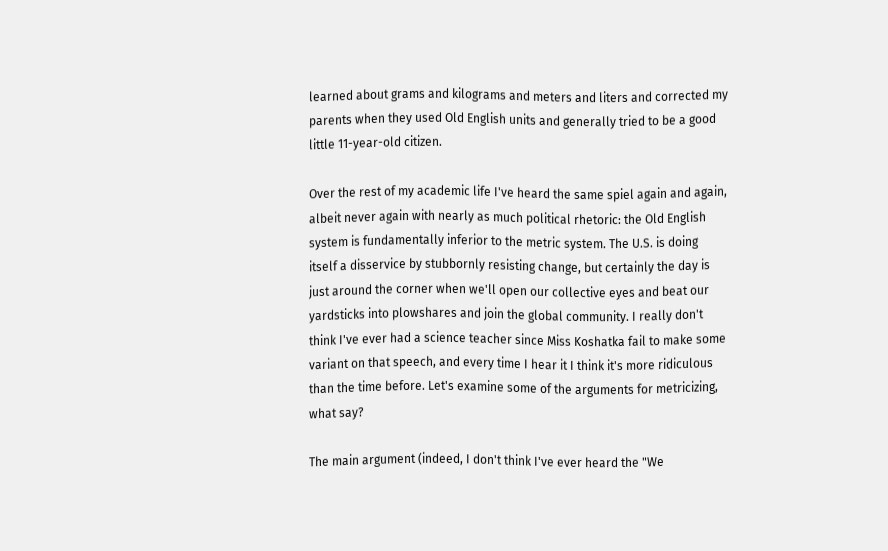learned about grams and kilograms and meters and liters and corrected my parents when they used Old English units and generally tried to be a good little 11-year-old citizen.

Over the rest of my academic life I've heard the same spiel again and again, albeit never again with nearly as much political rhetoric: the Old English system is fundamentally inferior to the metric system. The U.S. is doing itself a disservice by stubbornly resisting change, but certainly the day is just around the corner when we'll open our collective eyes and beat our yardsticks into plowshares and join the global community. I really don't think I've ever had a science teacher since Miss Koshatka fail to make some variant on that speech, and every time I hear it I think it's more ridiculous than the time before. Let's examine some of the arguments for metricizing, what say?

The main argument (indeed, I don't think I've ever heard the "We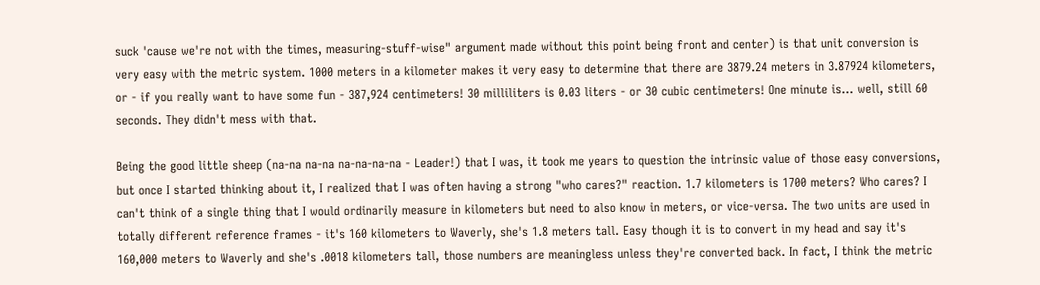suck 'cause we're not with the times, measuring-stuff-wise" argument made without this point being front and center) is that unit conversion is very easy with the metric system. 1000 meters in a kilometer makes it very easy to determine that there are 3879.24 meters in 3.87924 kilometers, or - if you really want to have some fun - 387,924 centimeters! 30 milliliters is 0.03 liters - or 30 cubic centimeters! One minute is... well, still 60 seconds. They didn't mess with that.

Being the good little sheep (na-na na-na na-na-na-na - Leader!) that I was, it took me years to question the intrinsic value of those easy conversions, but once I started thinking about it, I realized that I was often having a strong "who cares?" reaction. 1.7 kilometers is 1700 meters? Who cares? I can't think of a single thing that I would ordinarily measure in kilometers but need to also know in meters, or vice-versa. The two units are used in totally different reference frames - it's 160 kilometers to Waverly, she's 1.8 meters tall. Easy though it is to convert in my head and say it's 160,000 meters to Waverly and she's .0018 kilometers tall, those numbers are meaningless unless they're converted back. In fact, I think the metric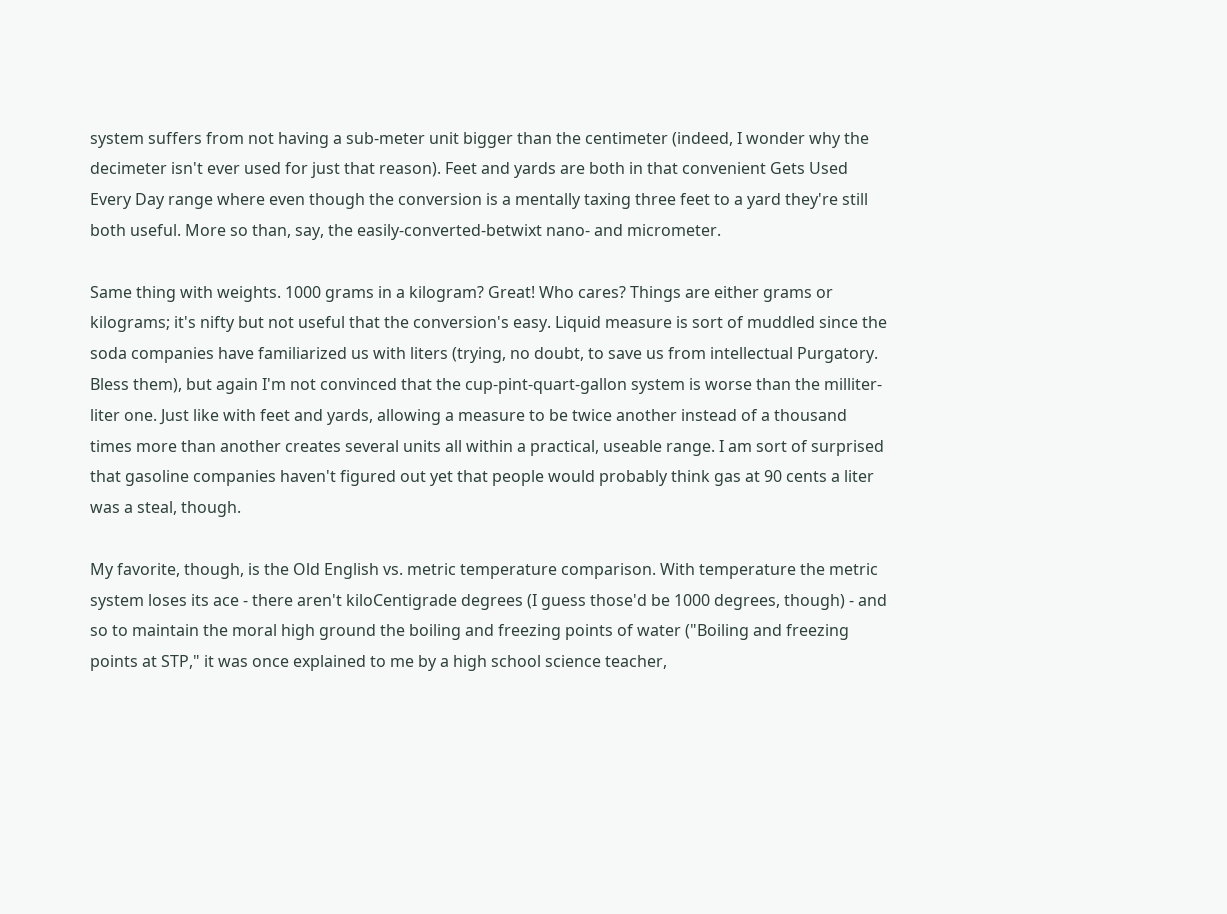system suffers from not having a sub-meter unit bigger than the centimeter (indeed, I wonder why the decimeter isn't ever used for just that reason). Feet and yards are both in that convenient Gets Used Every Day range where even though the conversion is a mentally taxing three feet to a yard they're still both useful. More so than, say, the easily-converted-betwixt nano- and micrometer.

Same thing with weights. 1000 grams in a kilogram? Great! Who cares? Things are either grams or kilograms; it's nifty but not useful that the conversion's easy. Liquid measure is sort of muddled since the soda companies have familiarized us with liters (trying, no doubt, to save us from intellectual Purgatory. Bless them), but again I'm not convinced that the cup-pint-quart-gallon system is worse than the milliter-liter one. Just like with feet and yards, allowing a measure to be twice another instead of a thousand times more than another creates several units all within a practical, useable range. I am sort of surprised that gasoline companies haven't figured out yet that people would probably think gas at 90 cents a liter was a steal, though.

My favorite, though, is the Old English vs. metric temperature comparison. With temperature the metric system loses its ace - there aren't kiloCentigrade degrees (I guess those'd be 1000 degrees, though) - and so to maintain the moral high ground the boiling and freezing points of water ("Boiling and freezing points at STP," it was once explained to me by a high school science teacher,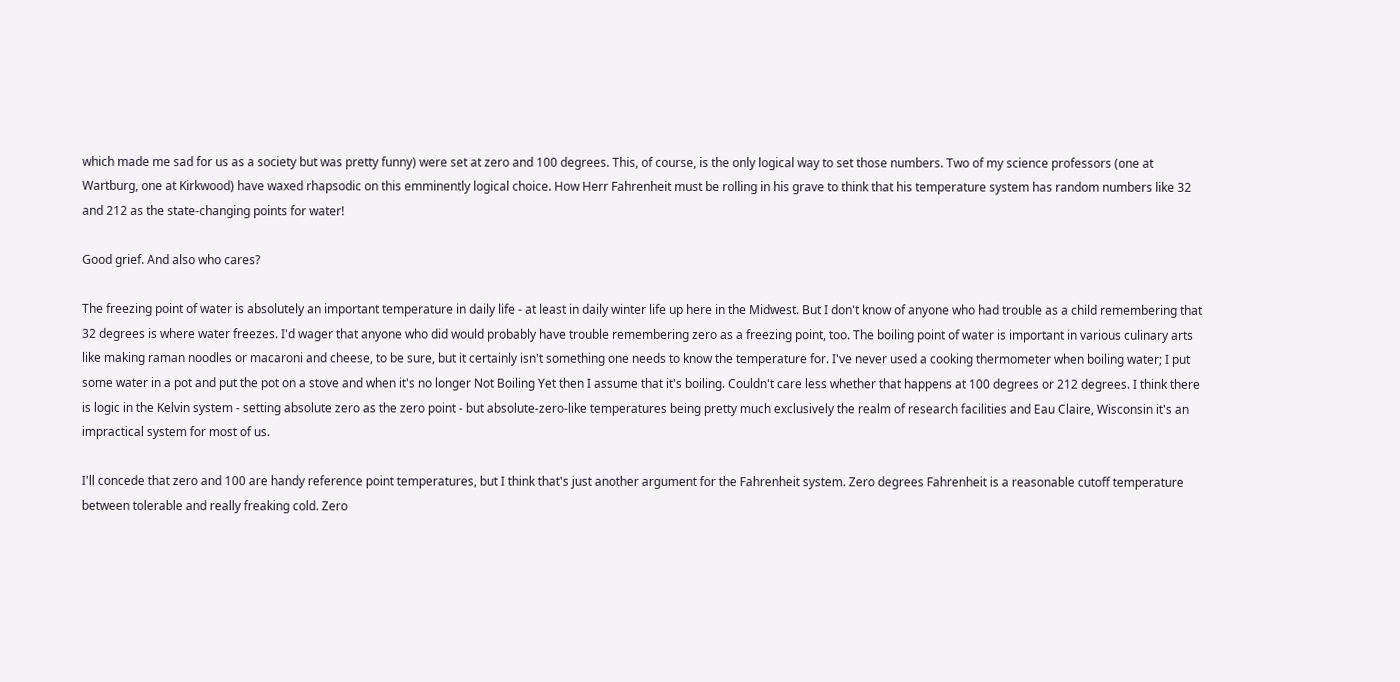which made me sad for us as a society but was pretty funny) were set at zero and 100 degrees. This, of course, is the only logical way to set those numbers. Two of my science professors (one at Wartburg, one at Kirkwood) have waxed rhapsodic on this emminently logical choice. How Herr Fahrenheit must be rolling in his grave to think that his temperature system has random numbers like 32 and 212 as the state-changing points for water!

Good grief. And also who cares?

The freezing point of water is absolutely an important temperature in daily life - at least in daily winter life up here in the Midwest. But I don't know of anyone who had trouble as a child remembering that 32 degrees is where water freezes. I'd wager that anyone who did would probably have trouble remembering zero as a freezing point, too. The boiling point of water is important in various culinary arts like making raman noodles or macaroni and cheese, to be sure, but it certainly isn't something one needs to know the temperature for. I've never used a cooking thermometer when boiling water; I put some water in a pot and put the pot on a stove and when it's no longer Not Boiling Yet then I assume that it's boiling. Couldn't care less whether that happens at 100 degrees or 212 degrees. I think there is logic in the Kelvin system - setting absolute zero as the zero point - but absolute-zero-like temperatures being pretty much exclusively the realm of research facilities and Eau Claire, Wisconsin it's an impractical system for most of us.

I'll concede that zero and 100 are handy reference point temperatures, but I think that's just another argument for the Fahrenheit system. Zero degrees Fahrenheit is a reasonable cutoff temperature between tolerable and really freaking cold. Zero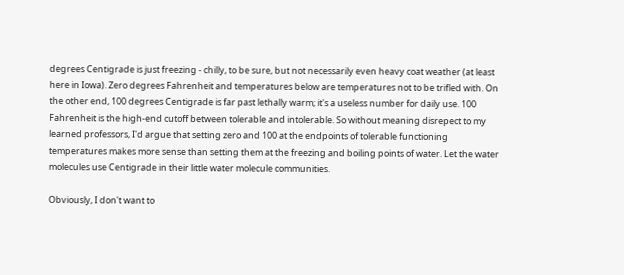degrees Centigrade is just freezing - chilly, to be sure, but not necessarily even heavy coat weather (at least here in Iowa). Zero degrees Fahrenheit and temperatures below are temperatures not to be trifled with. On the other end, 100 degrees Centigrade is far past lethally warm; it's a useless number for daily use. 100 Fahrenheit is the high-end cutoff between tolerable and intolerable. So without meaning disrepect to my learned professors, I'd argue that setting zero and 100 at the endpoints of tolerable functioning temperatures makes more sense than setting them at the freezing and boiling points of water. Let the water molecules use Centigrade in their little water molecule communities.

Obviously, I don't want to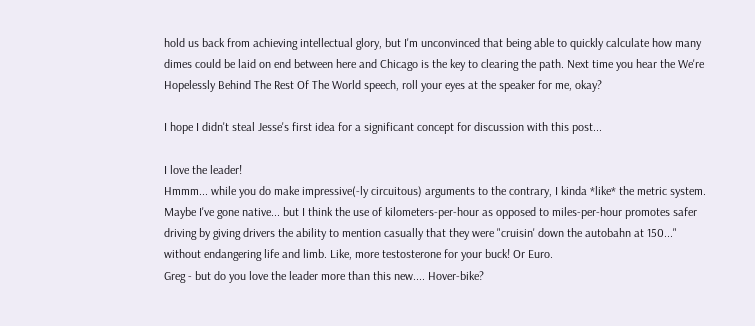hold us back from achieving intellectual glory, but I'm unconvinced that being able to quickly calculate how many dimes could be laid on end between here and Chicago is the key to clearing the path. Next time you hear the We're Hopelessly Behind The Rest Of The World speech, roll your eyes at the speaker for me, okay?

I hope I didn't steal Jesse's first idea for a significant concept for discussion with this post...

I love the leader!
Hmmm... while you do make impressive(-ly circuitous) arguments to the contrary, I kinda *like* the metric system. Maybe I've gone native... but I think the use of kilometers-per-hour as opposed to miles-per-hour promotes safer driving by giving drivers the ability to mention casually that they were "cruisin' down the autobahn at 150..." without endangering life and limb. Like, more testosterone for your buck! Or Euro.
Greg - but do you love the leader more than this new.... Hover-bike?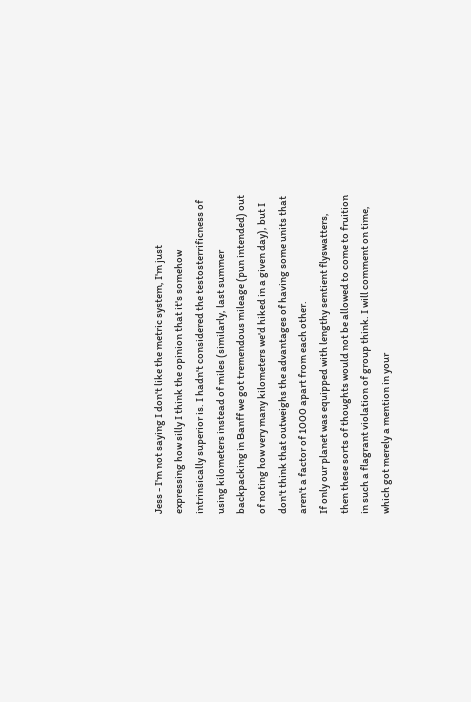Jess - I'm not saying I don't like the metric system, I'm just expressing how silly I think the opinion that it's somehow intrinsically superior is. I hadn't considered the testosterrificness of using kilometers instead of miles (similarly, last summer backpacking in Banff we got tremendous mileage (pun intended) out of noting how very many kilometers we'd hiked in a given day), but I don't think that outweighs the advantages of having some units that aren't a factor of 1000 apart from each other.
If only our planet was equipped with lengthy sentient flyswatters, then these sorts of thoughts would not be allowed to come to fruition in such a flagrant violation of group think. I will comment on time, which got merely a mention in your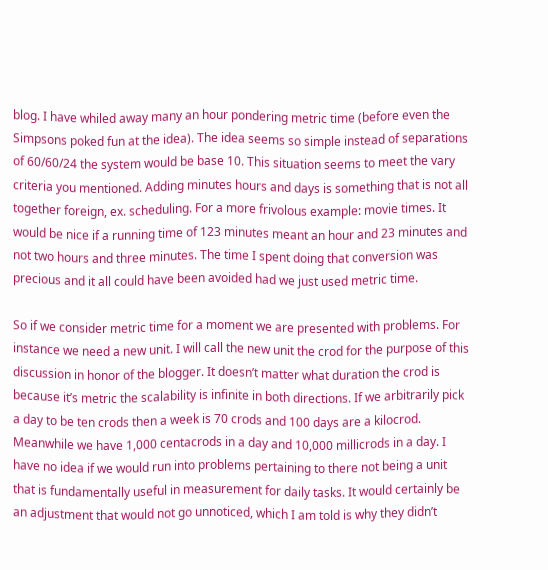blog. I have whiled away many an hour pondering metric time (before even the Simpsons poked fun at the idea). The idea seems so simple instead of separations of 60/60/24 the system would be base 10. This situation seems to meet the vary criteria you mentioned. Adding minutes hours and days is something that is not all together foreign, ex. scheduling. For a more frivolous example: movie times. It would be nice if a running time of 123 minutes meant an hour and 23 minutes and not two hours and three minutes. The time I spent doing that conversion was precious and it all could have been avoided had we just used metric time.

So if we consider metric time for a moment we are presented with problems. For instance we need a new unit. I will call the new unit the crod for the purpose of this discussion in honor of the blogger. It doesn’t matter what duration the crod is because it’s metric the scalability is infinite in both directions. If we arbitrarily pick a day to be ten crods then a week is 70 crods and 100 days are a kilocrod. Meanwhile we have 1,000 centacrods in a day and 10,000 millicrods in a day. I have no idea if we would run into problems pertaining to there not being a unit that is fundamentally useful in measurement for daily tasks. It would certainly be an adjustment that would not go unnoticed, which I am told is why they didn’t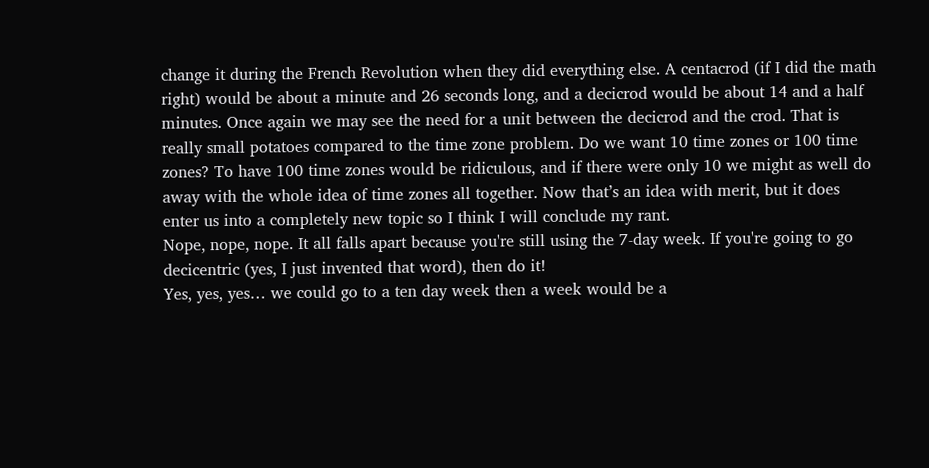change it during the French Revolution when they did everything else. A centacrod (if I did the math right) would be about a minute and 26 seconds long, and a decicrod would be about 14 and a half minutes. Once again we may see the need for a unit between the decicrod and the crod. That is really small potatoes compared to the time zone problem. Do we want 10 time zones or 100 time zones? To have 100 time zones would be ridiculous, and if there were only 10 we might as well do away with the whole idea of time zones all together. Now that’s an idea with merit, but it does enter us into a completely new topic so I think I will conclude my rant.
Nope, nope, nope. It all falls apart because you're still using the 7-day week. If you're going to go decicentric (yes, I just invented that word), then do it!
Yes, yes, yes… we could go to a ten day week then a week would be a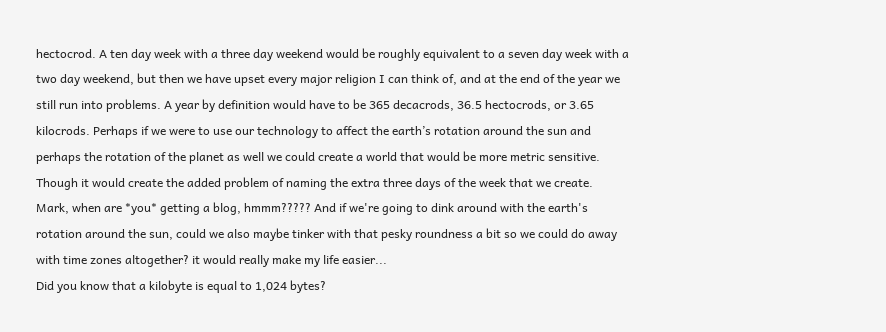hectocrod. A ten day week with a three day weekend would be roughly equivalent to a seven day week with a two day weekend, but then we have upset every major religion I can think of, and at the end of the year we still run into problems. A year by definition would have to be 365 decacrods, 36.5 hectocrods, or 3.65 kilocrods. Perhaps if we were to use our technology to affect the earth’s rotation around the sun and perhaps the rotation of the planet as well we could create a world that would be more metric sensitive. Though it would create the added problem of naming the extra three days of the week that we create.
Mark, when are *you* getting a blog, hmmm????? And if we're going to dink around with the earth's rotation around the sun, could we also maybe tinker with that pesky roundness a bit so we could do away with time zones altogether? it would really make my life easier...
Did you know that a kilobyte is equal to 1,024 bytes?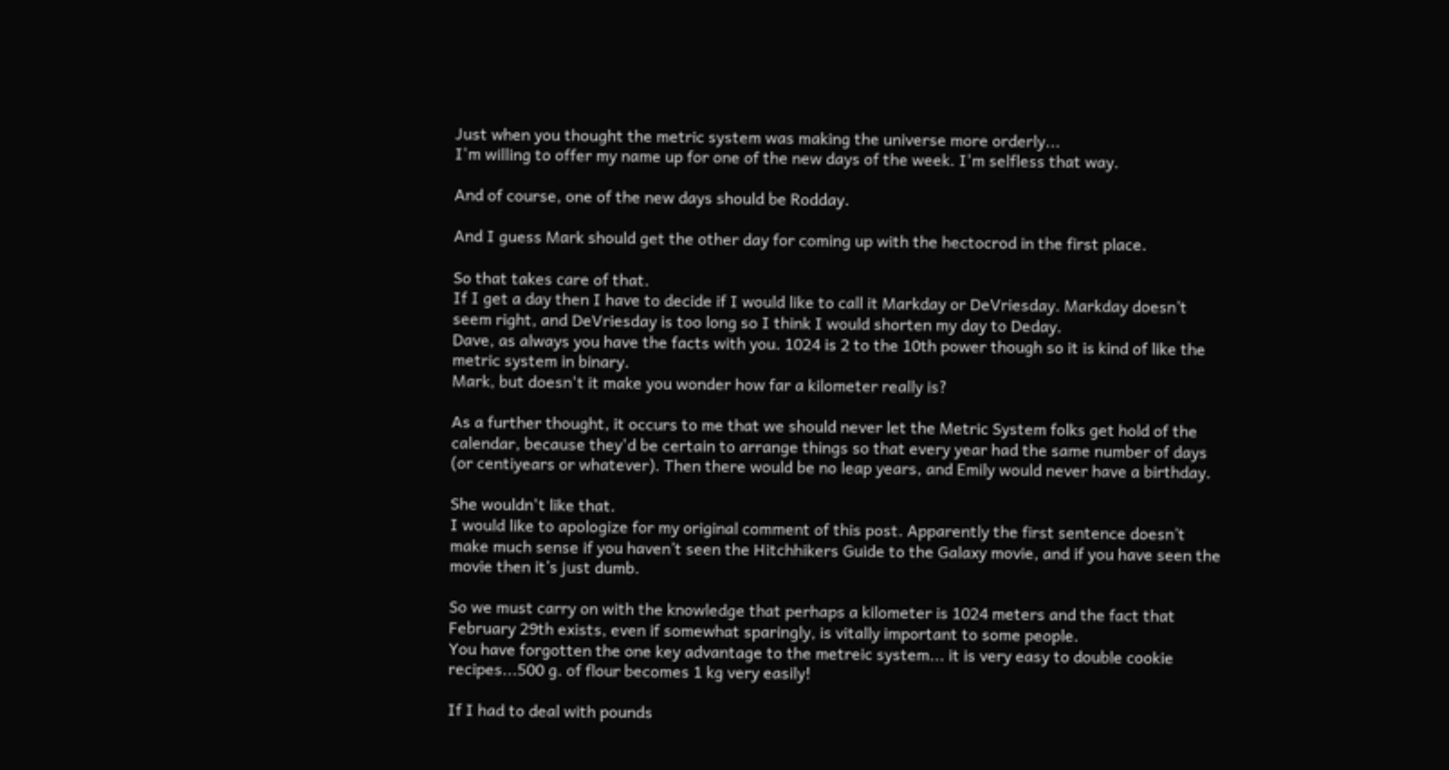Just when you thought the metric system was making the universe more orderly...
I'm willing to offer my name up for one of the new days of the week. I'm selfless that way.

And of course, one of the new days should be Rodday.

And I guess Mark should get the other day for coming up with the hectocrod in the first place.

So that takes care of that.
If I get a day then I have to decide if I would like to call it Markday or DeVriesday. Markday doesn’t seem right, and DeVriesday is too long so I think I would shorten my day to Deday.
Dave, as always you have the facts with you. 1024 is 2 to the 10th power though so it is kind of like the metric system in binary.
Mark, but doesn't it make you wonder how far a kilometer really is?

As a further thought, it occurs to me that we should never let the Metric System folks get hold of the calendar, because they'd be certain to arrange things so that every year had the same number of days (or centiyears or whatever). Then there would be no leap years, and Emily would never have a birthday.

She wouldn't like that.
I would like to apologize for my original comment of this post. Apparently the first sentence doesn’t make much sense if you haven’t seen the Hitchhikers Guide to the Galaxy movie, and if you have seen the movie then it’s just dumb.

So we must carry on with the knowledge that perhaps a kilometer is 1024 meters and the fact that February 29th exists, even if somewhat sparingly, is vitally important to some people.
You have forgotten the one key advantage to the metreic system... it is very easy to double cookie recipes...500 g. of flour becomes 1 kg very easily!

If I had to deal with pounds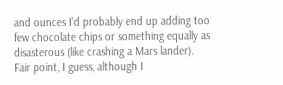and ounces I'd probably end up adding too few chocolate chips or something equally as disasterous (like crashing a Mars lander).
Fair point, I guess, although I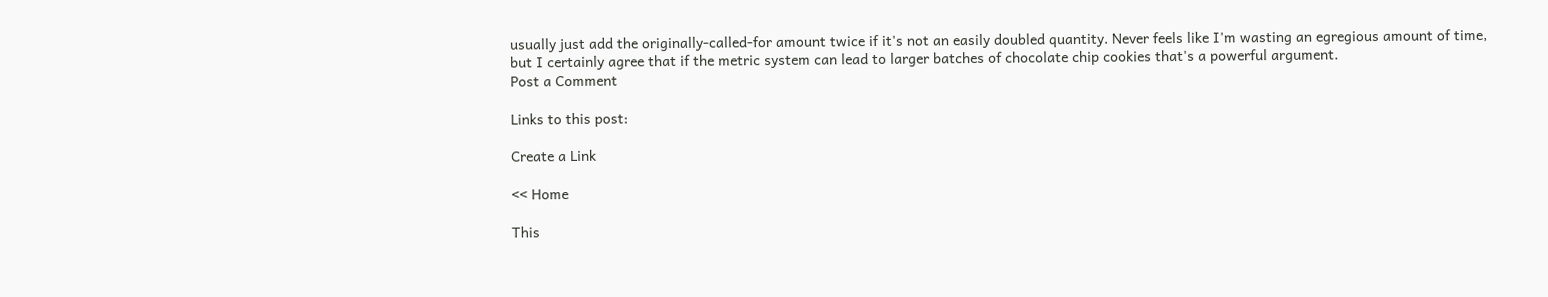usually just add the originally-called-for amount twice if it's not an easily doubled quantity. Never feels like I'm wasting an egregious amount of time, but I certainly agree that if the metric system can lead to larger batches of chocolate chip cookies that's a powerful argument.
Post a Comment

Links to this post:

Create a Link

<< Home

This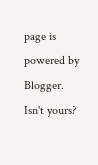page is powered by Blogger. Isn't yours?